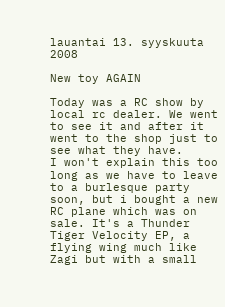lauantai 13. syyskuuta 2008

New toy AGAIN

Today was a RC show by local rc dealer. We went to see it and after it went to the shop just to see what they have.
I won't explain this too long as we have to leave to a burlesque party soon, but i bought a new RC plane which was on sale. It's a Thunder Tiger Velocity EP, a flying wing much like Zagi but with a small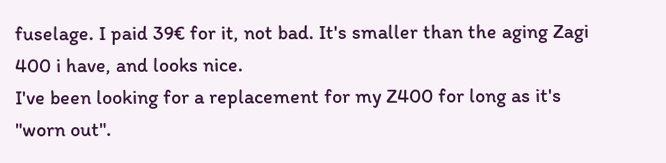fuselage. I paid 39€ for it, not bad. It's smaller than the aging Zagi 400 i have, and looks nice.
I've been looking for a replacement for my Z400 for long as it's "worn out".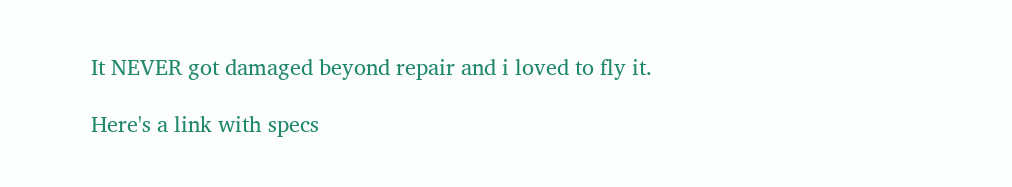It NEVER got damaged beyond repair and i loved to fly it.

Here's a link with specs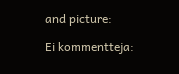and picture:

Ei kommentteja: